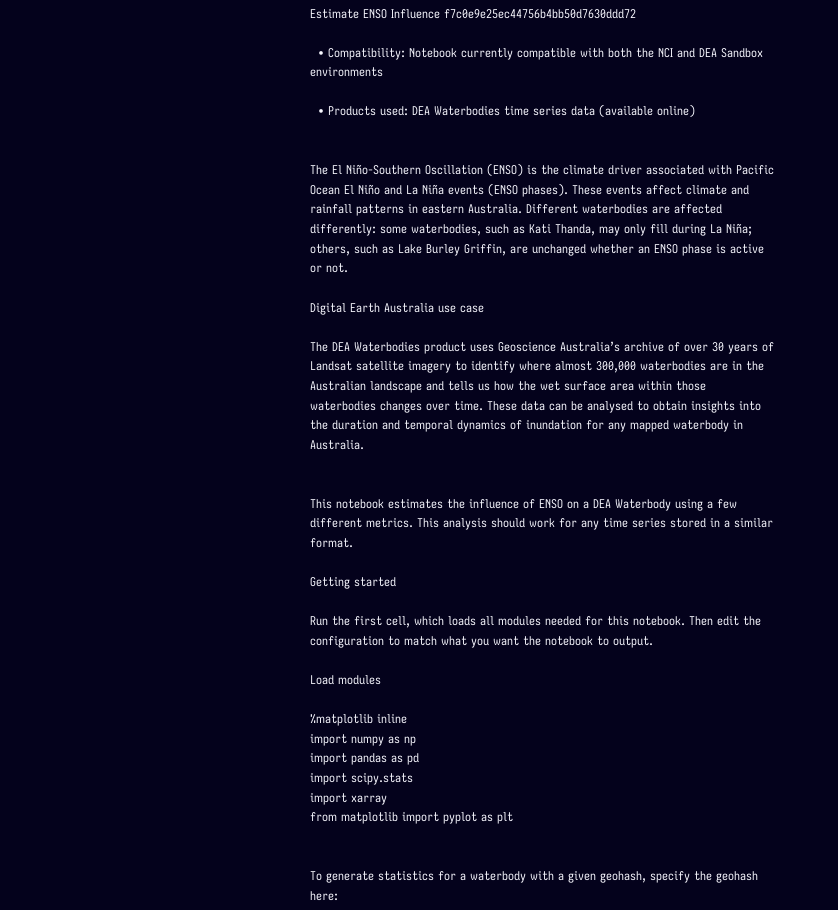Estimate ENSO Influence f7c0e9e25ec44756b4bb50d7630ddd72

  • Compatibility: Notebook currently compatible with both the NCI and DEA Sandbox environments

  • Products used: DEA Waterbodies time series data (available online)


The El Niño-Southern Oscillation (ENSO) is the climate driver associated with Pacific Ocean El Niño and La Niña events (ENSO phases). These events affect climate and rainfall patterns in eastern Australia. Different waterbodies are affected differently: some waterbodies, such as Kati Thanda, may only fill during La Niña; others, such as Lake Burley Griffin, are unchanged whether an ENSO phase is active or not.

Digital Earth Australia use case

The DEA Waterbodies product uses Geoscience Australia’s archive of over 30 years of Landsat satellite imagery to identify where almost 300,000 waterbodies are in the Australian landscape and tells us how the wet surface area within those waterbodies changes over time. These data can be analysed to obtain insights into the duration and temporal dynamics of inundation for any mapped waterbody in Australia.


This notebook estimates the influence of ENSO on a DEA Waterbody using a few different metrics. This analysis should work for any time series stored in a similar format.

Getting started

Run the first cell, which loads all modules needed for this notebook. Then edit the configuration to match what you want the notebook to output.

Load modules

%matplotlib inline
import numpy as np
import pandas as pd
import scipy.stats
import xarray
from matplotlib import pyplot as plt


To generate statistics for a waterbody with a given geohash, specify the geohash here: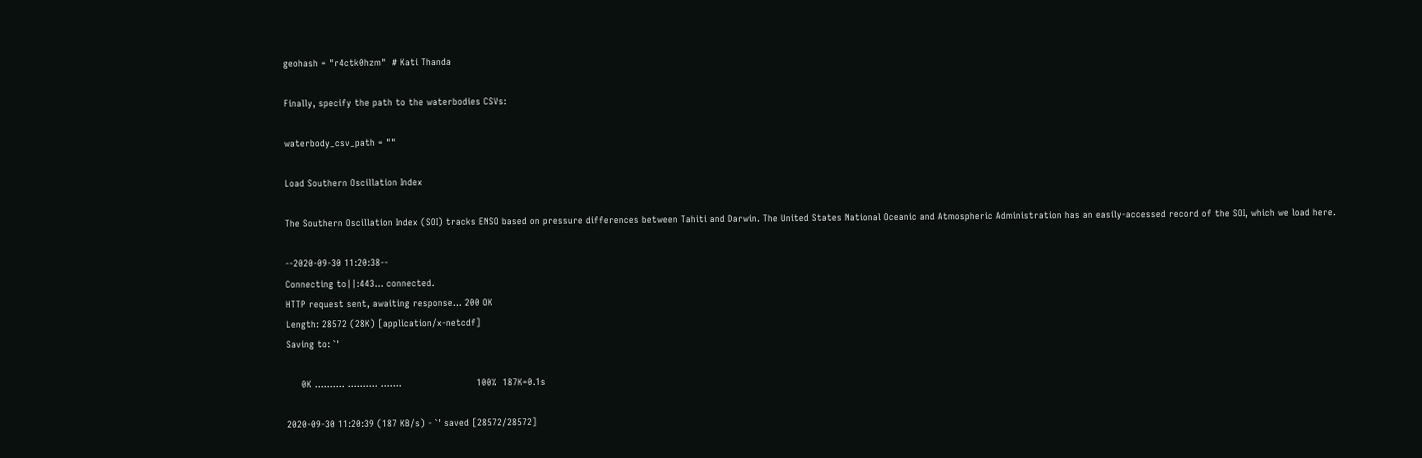geohash = "r4ctk0hzm"  # Kati Thanda

Finally, specify the path to the waterbodies CSVs:

waterbody_csv_path = ""

Load Southern Oscillation Index

The Southern Oscillation Index (SOI) tracks ENSO based on pressure differences between Tahiti and Darwin. The United States National Oceanic and Atmospheric Administration has an easily-accessed record of the SOI, which we load here.

--2020-09-30 11:20:38--
Connecting to||:443... connected.
HTTP request sent, awaiting response... 200 OK
Length: 28572 (28K) [application/x-netcdf]
Saving to: `'

     0K .......... .......... .......                         100%  187K=0.1s

2020-09-30 11:20:39 (187 KB/s) - `' saved [28572/28572]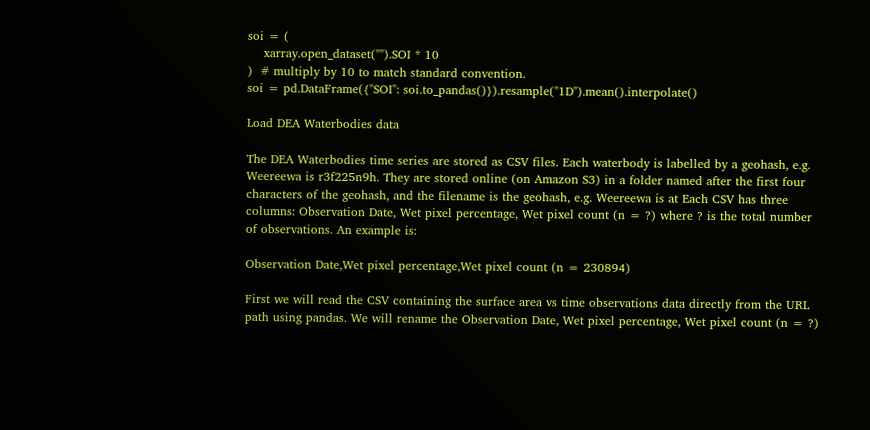soi = (
    xarray.open_dataset("").SOI * 10
)  # multiply by 10 to match standard convention.
soi = pd.DataFrame({"SOI": soi.to_pandas()}).resample("1D").mean().interpolate()

Load DEA Waterbodies data

The DEA Waterbodies time series are stored as CSV files. Each waterbody is labelled by a geohash, e.g. Weereewa is r3f225n9h. They are stored online (on Amazon S3) in a folder named after the first four characters of the geohash, and the filename is the geohash, e.g. Weereewa is at Each CSV has three columns: Observation Date, Wet pixel percentage, Wet pixel count (n = ?) where ? is the total number of observations. An example is:

Observation Date,Wet pixel percentage,Wet pixel count (n = 230894)

First we will read the CSV containing the surface area vs time observations data directly from the URL path using pandas. We will rename the Observation Date, Wet pixel percentage, Wet pixel count (n = ?)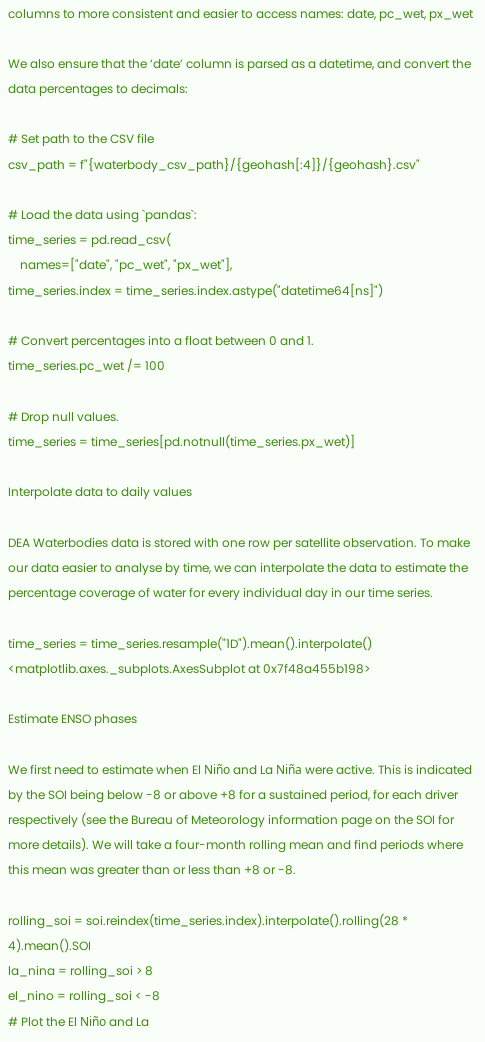columns to more consistent and easier to access names: date, pc_wet, px_wet

We also ensure that the ‘date’ column is parsed as a datetime, and convert the data percentages to decimals:

# Set path to the CSV file
csv_path = f"{waterbody_csv_path}/{geohash[:4]}/{geohash}.csv"

# Load the data using `pandas`:
time_series = pd.read_csv(
    names=["date", "pc_wet", "px_wet"],
time_series.index = time_series.index.astype("datetime64[ns]")

# Convert percentages into a float between 0 and 1.
time_series.pc_wet /= 100

# Drop null values.
time_series = time_series[pd.notnull(time_series.px_wet)]

Interpolate data to daily values

DEA Waterbodies data is stored with one row per satellite observation. To make our data easier to analyse by time, we can interpolate the data to estimate the percentage coverage of water for every individual day in our time series.

time_series = time_series.resample("1D").mean().interpolate()
<matplotlib.axes._subplots.AxesSubplot at 0x7f48a455b198>

Estimate ENSO phases

We first need to estimate when El Niño and La Niña were active. This is indicated by the SOI being below -8 or above +8 for a sustained period, for each driver respectively (see the Bureau of Meteorology information page on the SOI for more details). We will take a four-month rolling mean and find periods where this mean was greater than or less than +8 or -8.

rolling_soi = soi.reindex(time_series.index).interpolate().rolling(28 * 4).mean().SOI
la_nina = rolling_soi > 8
el_nino = rolling_soi < -8
# Plot the El Niño and La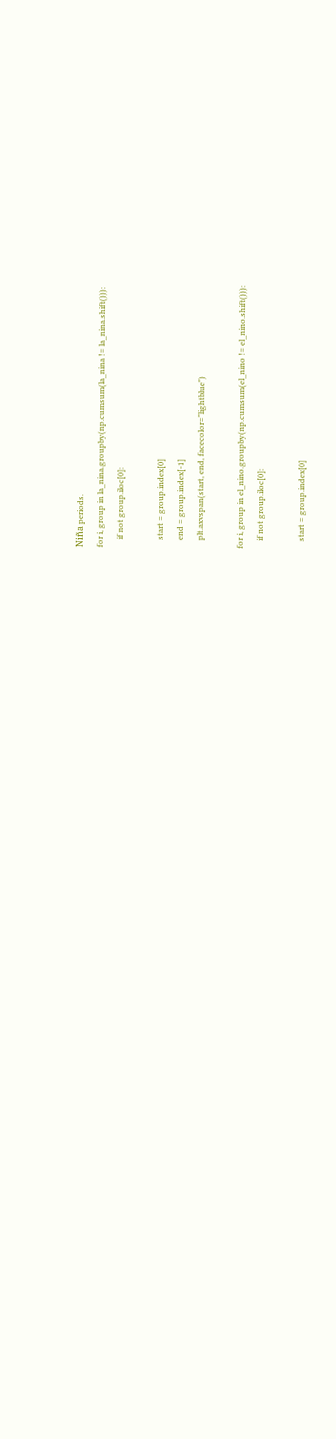Niña periods.
for i, group in la_nina.groupby(np.cumsum(la_nina != la_nina.shift())):
    if not group.iloc[0]:

    start = group.index[0]
    end = group.index[-1]
    plt.axvspan(start, end, facecolor="lightblue")

for i, group in el_nino.groupby(np.cumsum(el_nino != el_nino.shift())):
    if not group.iloc[0]:

    start = group.index[0]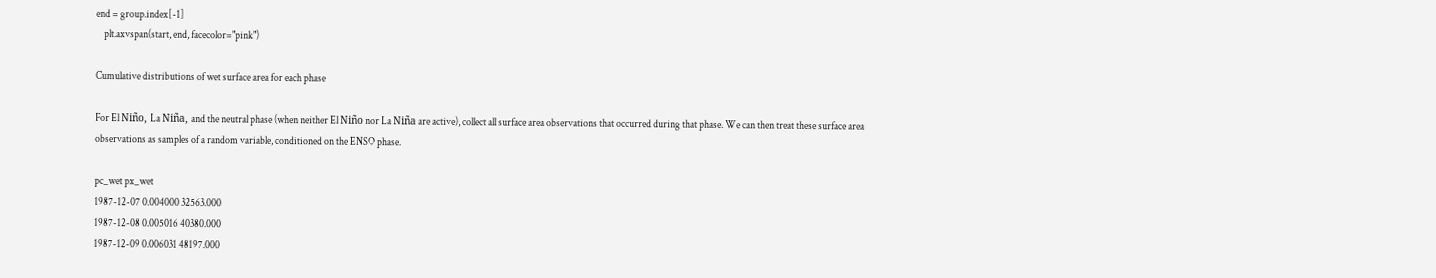end = group.index[-1]
    plt.axvspan(start, end, facecolor="pink")

Cumulative distributions of wet surface area for each phase

For El Niño, La Niña, and the neutral phase (when neither El Niño nor La Niña are active), collect all surface area observations that occurred during that phase. We can then treat these surface area observations as samples of a random variable, conditioned on the ENSO phase.

pc_wet px_wet
1987-12-07 0.004000 32563.000
1987-12-08 0.005016 40380.000
1987-12-09 0.006031 48197.000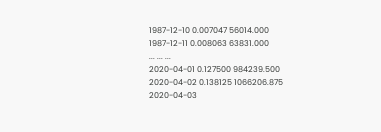1987-12-10 0.007047 56014.000
1987-12-11 0.008063 63831.000
... ... ...
2020-04-01 0.127500 984239.500
2020-04-02 0.138125 1066206.875
2020-04-03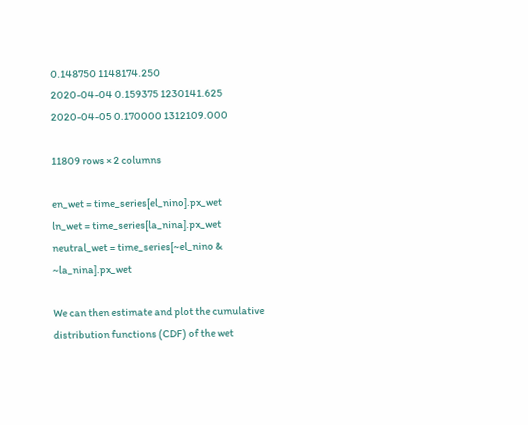0.148750 1148174.250
2020-04-04 0.159375 1230141.625
2020-04-05 0.170000 1312109.000

11809 rows × 2 columns

en_wet = time_series[el_nino].px_wet
ln_wet = time_series[la_nina].px_wet
neutral_wet = time_series[~el_nino & ~la_nina].px_wet

We can then estimate and plot the cumulative distribution functions (CDF) of the wet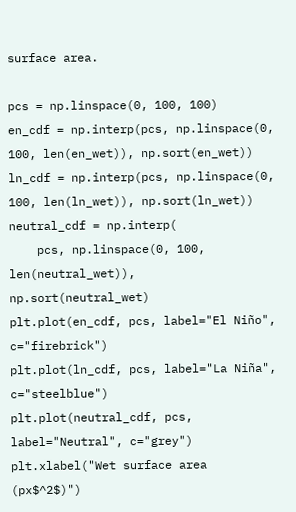surface area.

pcs = np.linspace(0, 100, 100)
en_cdf = np.interp(pcs, np.linspace(0, 100, len(en_wet)), np.sort(en_wet))
ln_cdf = np.interp(pcs, np.linspace(0, 100, len(ln_wet)), np.sort(ln_wet))
neutral_cdf = np.interp(
    pcs, np.linspace(0, 100, len(neutral_wet)), np.sort(neutral_wet)
plt.plot(en_cdf, pcs, label="El Niño", c="firebrick")
plt.plot(ln_cdf, pcs, label="La Niña", c="steelblue")
plt.plot(neutral_cdf, pcs, label="Neutral", c="grey")
plt.xlabel("Wet surface area (px$^2$)")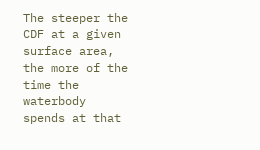The steeper the CDF at a given surface area, the more of the time the waterbody spends at that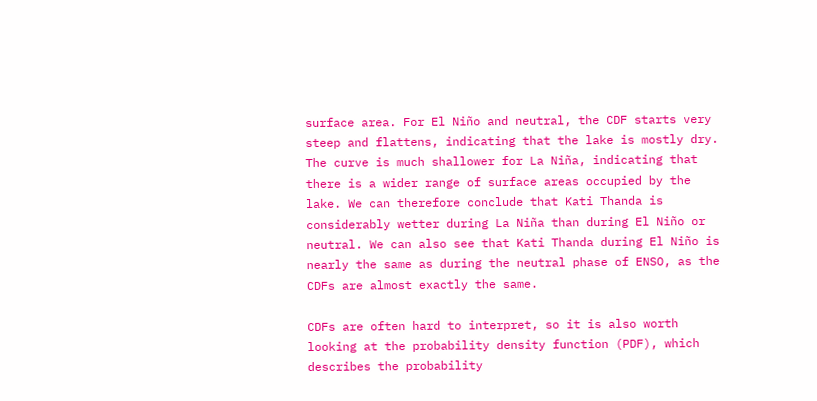surface area. For El Niño and neutral, the CDF starts very steep and flattens, indicating that the lake is mostly dry. The curve is much shallower for La Niña, indicating that there is a wider range of surface areas occupied by the lake. We can therefore conclude that Kati Thanda is considerably wetter during La Niña than during El Niño or neutral. We can also see that Kati Thanda during El Niño is nearly the same as during the neutral phase of ENSO, as the CDFs are almost exactly the same.

CDFs are often hard to interpret, so it is also worth looking at the probability density function (PDF), which describes the probability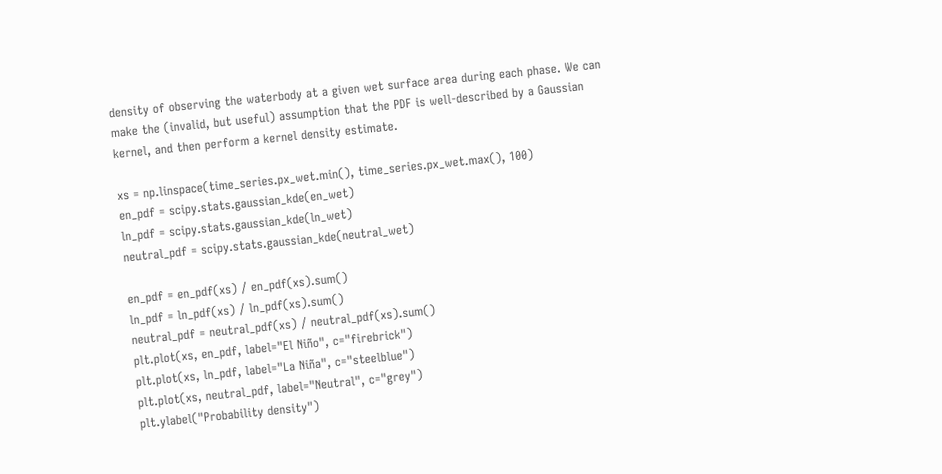density of observing the waterbody at a given wet surface area during each phase. We can make the (invalid, but useful) assumption that the PDF is well-described by a Gaussian kernel, and then perform a kernel density estimate.

xs = np.linspace(time_series.px_wet.min(), time_series.px_wet.max(), 100)
en_pdf = scipy.stats.gaussian_kde(en_wet)
ln_pdf = scipy.stats.gaussian_kde(ln_wet)
neutral_pdf = scipy.stats.gaussian_kde(neutral_wet)

en_pdf = en_pdf(xs) / en_pdf(xs).sum()
ln_pdf = ln_pdf(xs) / ln_pdf(xs).sum()
neutral_pdf = neutral_pdf(xs) / neutral_pdf(xs).sum()
plt.plot(xs, en_pdf, label="El Niño", c="firebrick")
plt.plot(xs, ln_pdf, label="La Niña", c="steelblue")
plt.plot(xs, neutral_pdf, label="Neutral", c="grey")
plt.ylabel("Probability density")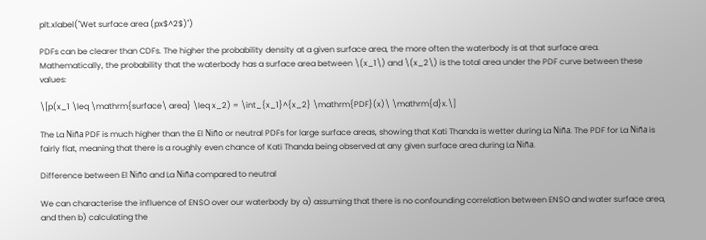plt.xlabel("Wet surface area (px$^2$)")

PDFs can be clearer than CDFs. The higher the probability density at a given surface area, the more often the waterbody is at that surface area. Mathematically, the probability that the waterbody has a surface area between \(x_1\) and \(x_2\) is the total area under the PDF curve between these values:

\[p(x_1 \leq \mathrm{surface\ area} \leq x_2) = \int_{x_1}^{x_2} \mathrm{PDF}(x)\ \mathrm{d}x.\]

The La Niña PDF is much higher than the El Niño or neutral PDFs for large surface areas, showing that Kati Thanda is wetter during La Niña. The PDF for La Niña is fairly flat, meaning that there is a roughly even chance of Kati Thanda being observed at any given surface area during La Niña.

Difference between El Niño and La Niña compared to neutral

We can characterise the influence of ENSO over our waterbody by a) assuming that there is no confounding correlation between ENSO and water surface area, and then b) calculating the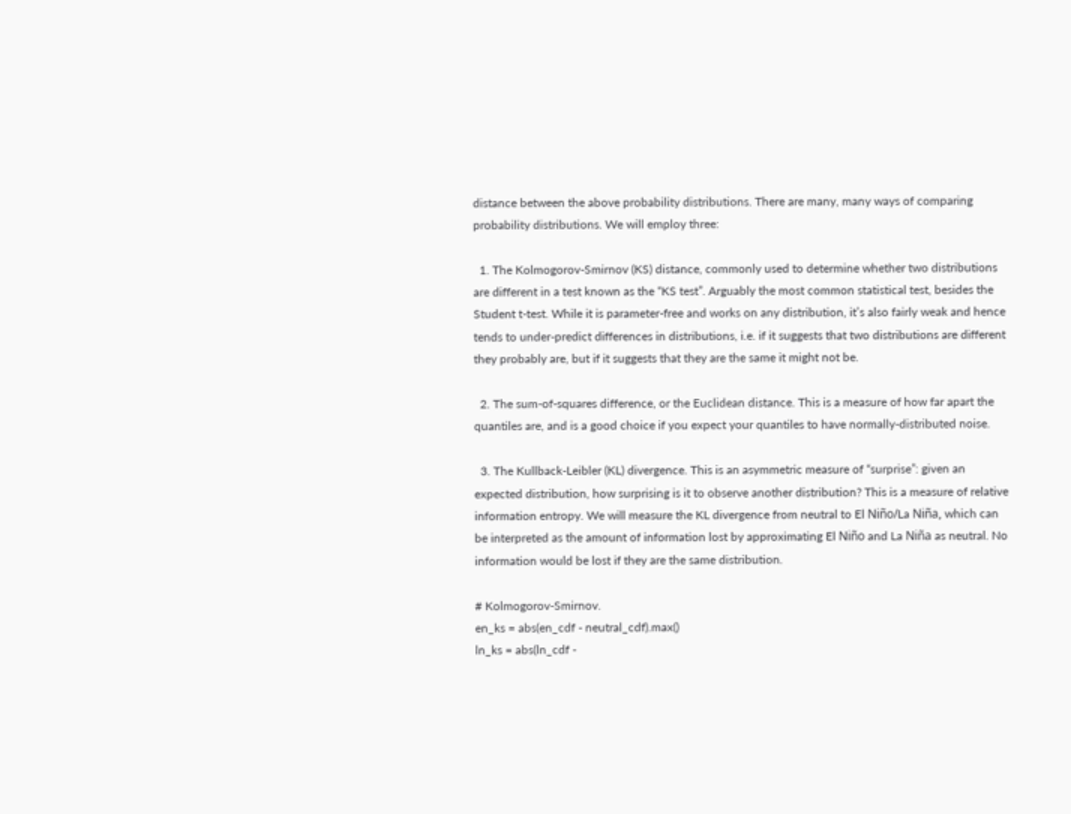distance between the above probability distributions. There are many, many ways of comparing probability distributions. We will employ three:

  1. The Kolmogorov-Smirnov (KS) distance, commonly used to determine whether two distributions are different in a test known as the “KS test”. Arguably the most common statistical test, besides the Student t-test. While it is parameter-free and works on any distribution, it’s also fairly weak and hence tends to under-predict differences in distributions, i.e. if it suggests that two distributions are different they probably are, but if it suggests that they are the same it might not be.

  2. The sum-of-squares difference, or the Euclidean distance. This is a measure of how far apart the quantiles are, and is a good choice if you expect your quantiles to have normally-distributed noise.

  3. The Kullback-Leibler (KL) divergence. This is an asymmetric measure of “surprise”: given an expected distribution, how surprising is it to observe another distribution? This is a measure of relative information entropy. We will measure the KL divergence from neutral to El Niño/La Niña, which can be interpreted as the amount of information lost by approximating El Niño and La Niña as neutral. No information would be lost if they are the same distribution.

# Kolmogorov-Smirnov.
en_ks = abs(en_cdf - neutral_cdf).max()
ln_ks = abs(ln_cdf -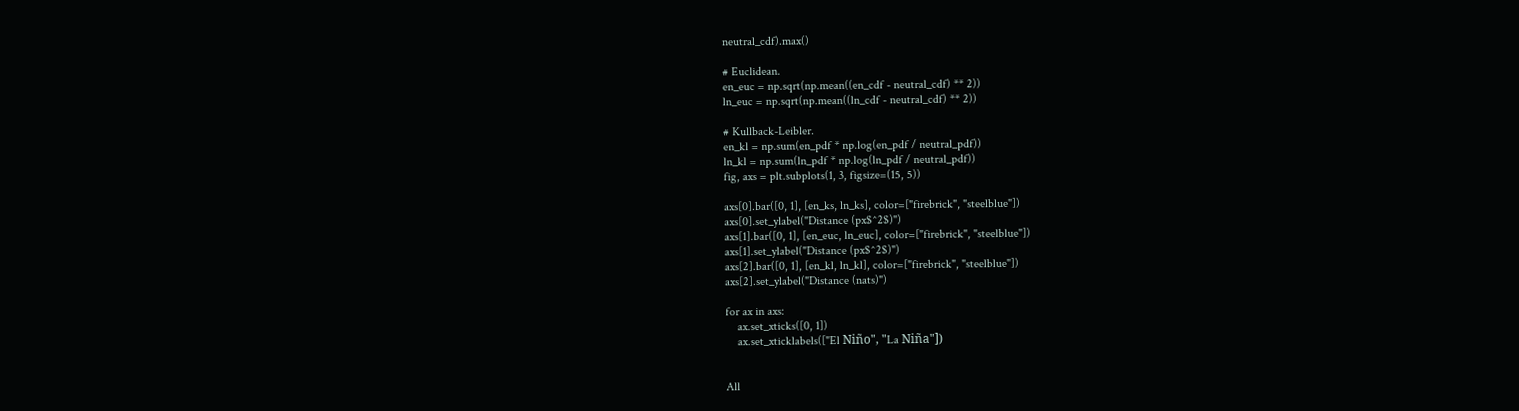neutral_cdf).max()

# Euclidean.
en_euc = np.sqrt(np.mean((en_cdf - neutral_cdf) ** 2))
ln_euc = np.sqrt(np.mean((ln_cdf - neutral_cdf) ** 2))

# Kullback-Leibler.
en_kl = np.sum(en_pdf * np.log(en_pdf / neutral_pdf))
ln_kl = np.sum(ln_pdf * np.log(ln_pdf / neutral_pdf))
fig, axs = plt.subplots(1, 3, figsize=(15, 5))

axs[0].bar([0, 1], [en_ks, ln_ks], color=["firebrick", "steelblue"])
axs[0].set_ylabel("Distance (px$^2$)")
axs[1].bar([0, 1], [en_euc, ln_euc], color=["firebrick", "steelblue"])
axs[1].set_ylabel("Distance (px$^2$)")
axs[2].bar([0, 1], [en_kl, ln_kl], color=["firebrick", "steelblue"])
axs[2].set_ylabel("Distance (nats)")

for ax in axs:
    ax.set_xticks([0, 1])
    ax.set_xticklabels(["El Niño", "La Niña"])


All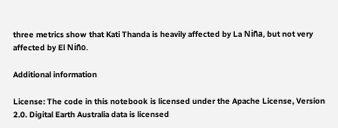three metrics show that Kati Thanda is heavily affected by La Niña, but not very affected by El Niño.

Additional information

License: The code in this notebook is licensed under the Apache License, Version 2.0. Digital Earth Australia data is licensed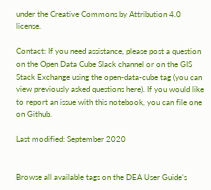under the Creative Commons by Attribution 4.0 license.

Contact: If you need assistance, please post a question on the Open Data Cube Slack channel or on the GIS Stack Exchange using the open-data-cube tag (you can view previously asked questions here). If you would like to report an issue with this notebook, you can file one on Github.

Last modified: September 2020


Browse all available tags on the DEA User Guide’s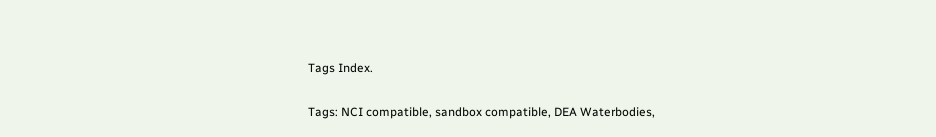Tags Index.

Tags: NCI compatible, sandbox compatible, DEA Waterbodies,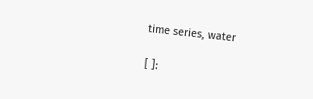time series, water

[ ]: